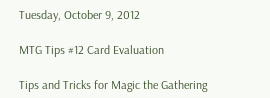Tuesday, October 9, 2012

MTG Tips #12 Card Evaluation

Tips and Tricks for Magic the Gathering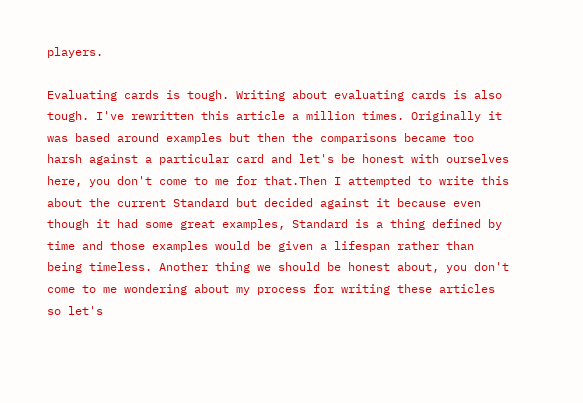players.

Evaluating cards is tough. Writing about evaluating cards is also tough. I've rewritten this article a million times. Originally it was based around examples but then the comparisons became too harsh against a particular card and let's be honest with ourselves here, you don't come to me for that.Then I attempted to write this about the current Standard but decided against it because even though it had some great examples, Standard is a thing defined by time and those examples would be given a lifespan rather than being timeless. Another thing we should be honest about, you don't come to me wondering about my process for writing these articles so let's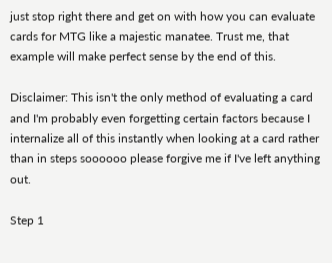just stop right there and get on with how you can evaluate cards for MTG like a majestic manatee. Trust me, that example will make perfect sense by the end of this.

Disclaimer: This isn't the only method of evaluating a card and I'm probably even forgetting certain factors because I internalize all of this instantly when looking at a card rather than in steps soooooo please forgive me if I've left anything out.

Step 1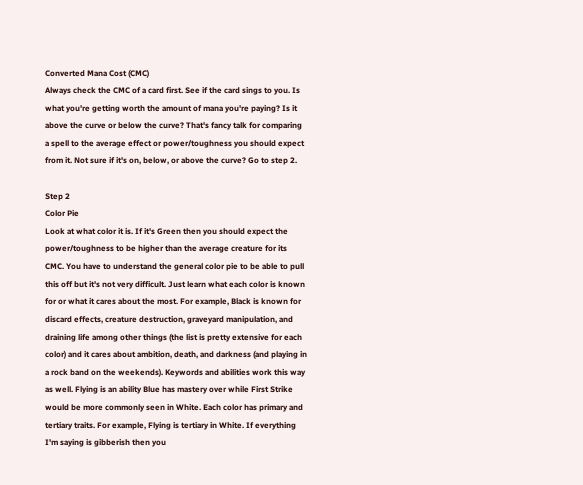Converted Mana Cost (CMC)
Always check the CMC of a card first. See if the card sings to you. Is what you're getting worth the amount of mana you're paying? Is it above the curve or below the curve? That's fancy talk for comparing a spell to the average effect or power/toughness you should expect from it. Not sure if it's on, below, or above the curve? Go to step 2.

Step 2
Color Pie
Look at what color it is. If it's Green then you should expect the power/toughness to be higher than the average creature for its CMC. You have to understand the general color pie to be able to pull this off but it's not very difficult. Just learn what each color is known for or what it cares about the most. For example, Black is known for discard effects, creature destruction, graveyard manipulation, and draining life among other things (the list is pretty extensive for each color) and it cares about ambition, death, and darkness (and playing in a rock band on the weekends). Keywords and abilities work this way as well. Flying is an ability Blue has mastery over while First Strike would be more commonly seen in White. Each color has primary and tertiary traits. For example, Flying is tertiary in White. If everything I'm saying is gibberish then you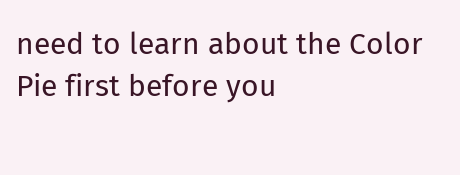need to learn about the Color Pie first before you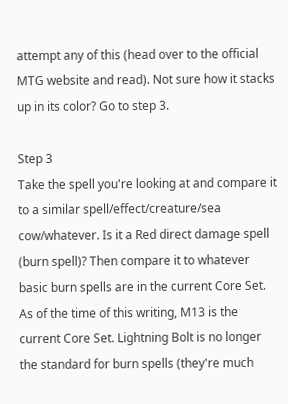attempt any of this (head over to the official MTG website and read). Not sure how it stacks up in its color? Go to step 3.

Step 3
Take the spell you're looking at and compare it to a similar spell/effect/creature/sea cow/whatever. Is it a Red direct damage spell (burn spell)? Then compare it to whatever basic burn spells are in the current Core Set. As of the time of this writing, M13 is the current Core Set. Lightning Bolt is no longer the standard for burn spells (they're much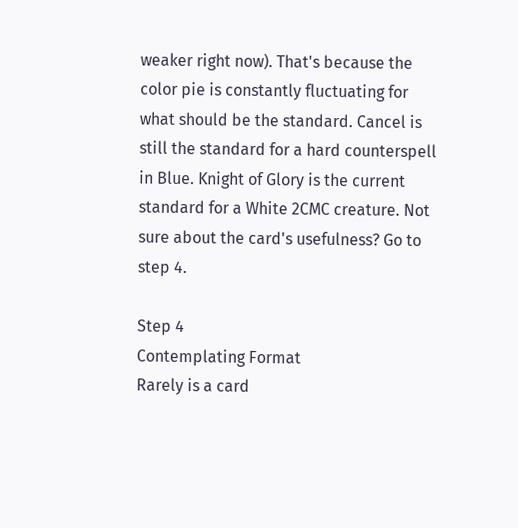weaker right now). That's because the color pie is constantly fluctuating for what should be the standard. Cancel is still the standard for a hard counterspell in Blue. Knight of Glory is the current standard for a White 2CMC creature. Not sure about the card's usefulness? Go to step 4.

Step 4
Contemplating Format
Rarely is a card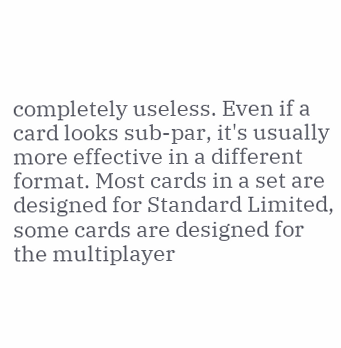completely useless. Even if a card looks sub-par, it's usually more effective in a different format. Most cards in a set are designed for Standard Limited, some cards are designed for the multiplayer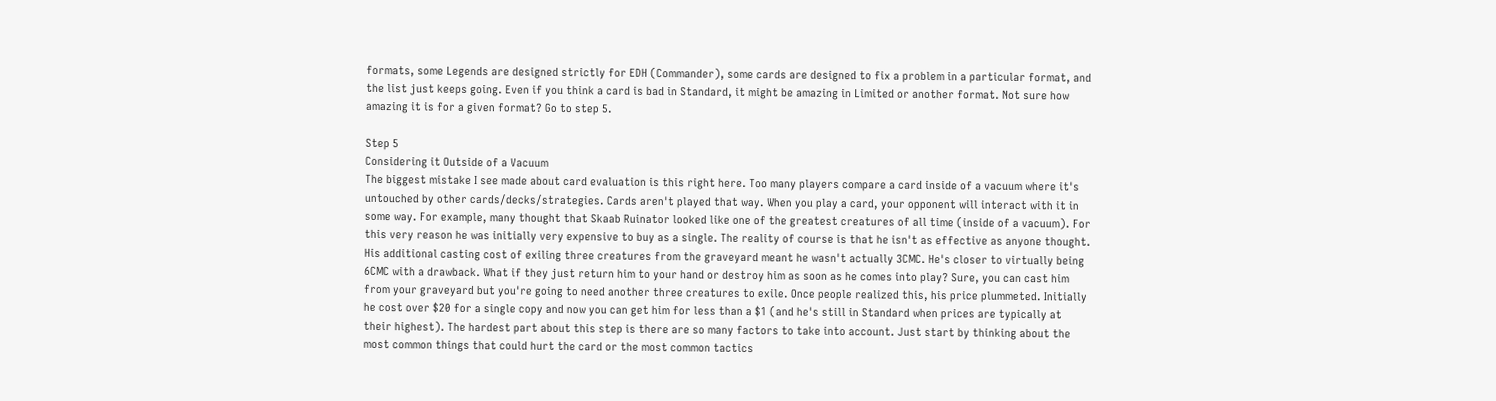formats, some Legends are designed strictly for EDH (Commander), some cards are designed to fix a problem in a particular format, and the list just keeps going. Even if you think a card is bad in Standard, it might be amazing in Limited or another format. Not sure how amazing it is for a given format? Go to step 5.

Step 5
Considering it Outside of a Vacuum
The biggest mistake I see made about card evaluation is this right here. Too many players compare a card inside of a vacuum where it's untouched by other cards/decks/strategies. Cards aren't played that way. When you play a card, your opponent will interact with it in some way. For example, many thought that Skaab Ruinator looked like one of the greatest creatures of all time (inside of a vacuum). For this very reason he was initially very expensive to buy as a single. The reality of course is that he isn't as effective as anyone thought. His additional casting cost of exiling three creatures from the graveyard meant he wasn't actually 3CMC. He's closer to virtually being 6CMC with a drawback. What if they just return him to your hand or destroy him as soon as he comes into play? Sure, you can cast him from your graveyard but you're going to need another three creatures to exile. Once people realized this, his price plummeted. Initially he cost over $20 for a single copy and now you can get him for less than a $1 (and he's still in Standard when prices are typically at their highest). The hardest part about this step is there are so many factors to take into account. Just start by thinking about the most common things that could hurt the card or the most common tactics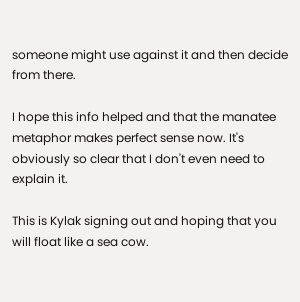someone might use against it and then decide from there.

I hope this info helped and that the manatee metaphor makes perfect sense now. It's obviously so clear that I don't even need to explain it.

This is Kylak signing out and hoping that you will float like a sea cow.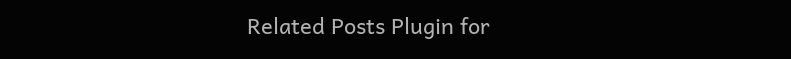Related Posts Plugin for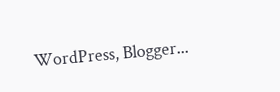WordPress, Blogger...